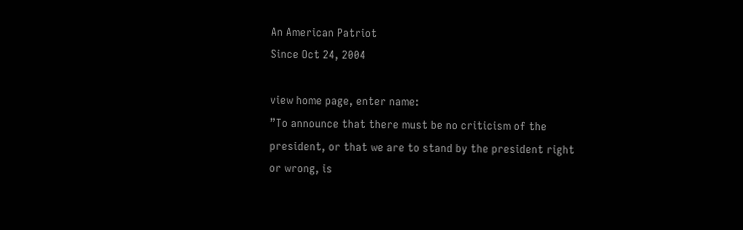An American Patriot
Since Oct 24, 2004

view home page, enter name:
”To announce that there must be no criticism of the president, or that we are to stand by the president right or wrong, is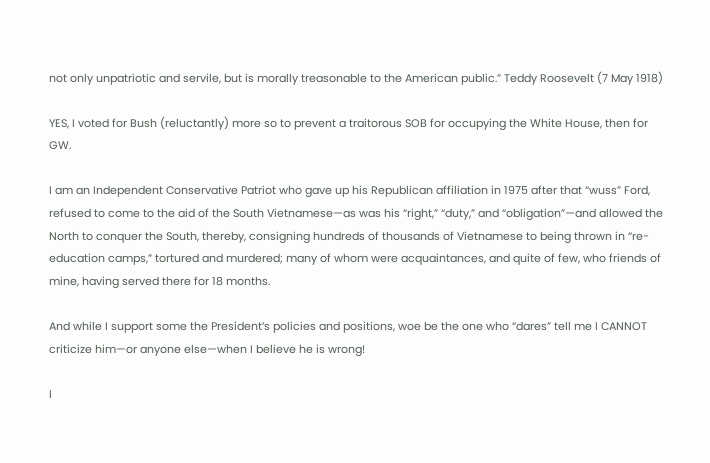not only unpatriotic and servile, but is morally treasonable to the American public.” Teddy Roosevelt (7 May 1918)

YES, I voted for Bush (reluctantly) more so to prevent a traitorous SOB for occupying the White House, then for GW.

I am an Independent Conservative Patriot who gave up his Republican affiliation in 1975 after that “wuss” Ford, refused to come to the aid of the South Vietnamese—as was his “right,” “duty,” and “obligation”—and allowed the North to conquer the South, thereby, consigning hundreds of thousands of Vietnamese to being thrown in “re-education camps,” tortured and murdered; many of whom were acquaintances, and quite of few, who friends of mine, having served there for 18 months.

And while I support some the President’s policies and positions, woe be the one who “dares” tell me I CANNOT criticize him—or anyone else—when I believe he is wrong!

I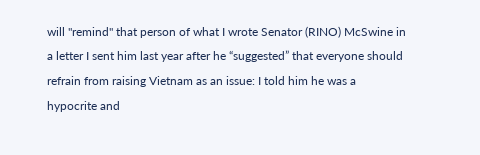will "remind" that person of what I wrote Senator (RINO) McSwine in a letter I sent him last year after he “suggested” that everyone should refrain from raising Vietnam as an issue: I told him he was a hypocrite and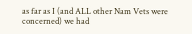as far as I (and ALL other Nam Vets were concerned) we had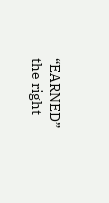“EARNED” the right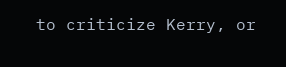to criticize Kerry, or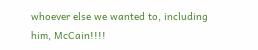whoever else we wanted to, including him, McCain!!!!